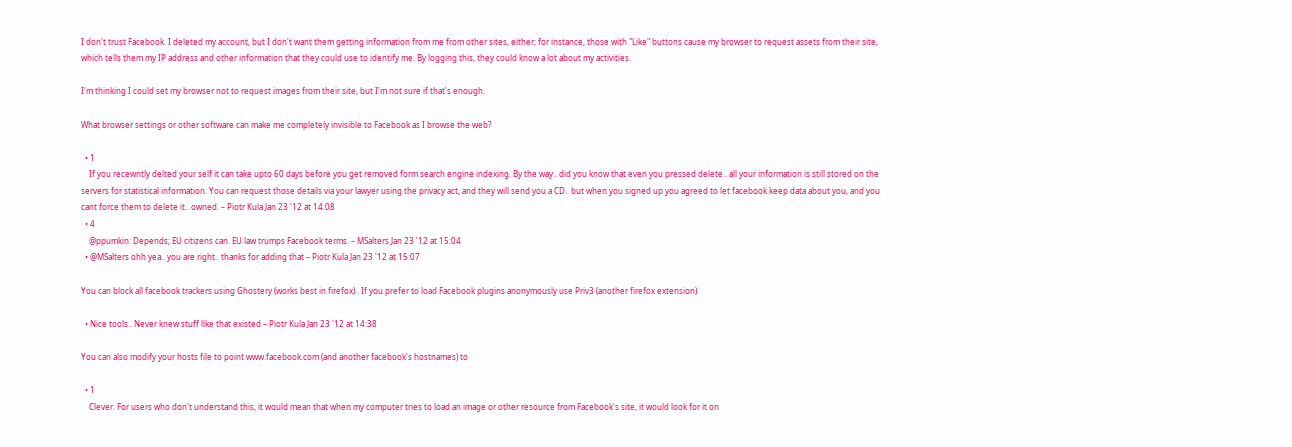I don't trust Facebook. I deleted my account, but I don't want them getting information from me from other sites, either; for instance, those with "Like" buttons cause my browser to request assets from their site, which tells them my IP address and other information that they could use to identify me. By logging this, they could know a lot about my activities.

I'm thinking I could set my browser not to request images from their site, but I'm not sure if that's enough.

What browser settings or other software can make me completely invisible to Facebook as I browse the web?

  • 1
    If you recewntly delted your self it can take upto 60 days before you get removed form search engine indexing. By the way.. did you know that even you pressed delete.. all your information is still stored on the servers for statistical information. You can request those details via your lawyer using the privacy act, and they will send you a CD.. but when you signed up you agreed to let facebook keep data about you, and you cant force them to delete it.. owned. – Piotr Kula Jan 23 '12 at 14:08
  • 4
    @ppumkin: Depends; EU citizens can. EU law trumps Facebook terms. – MSalters Jan 23 '12 at 15:04
  • @MSalters ohh yea.. you are right.. thanks for adding that – Piotr Kula Jan 23 '12 at 15:07

You can block all facebook trackers using Ghostery (works best in firefox) . If you prefer to load Facebook plugins anonymously use Priv3 (another firefox extension)

  • Nice tools.. Never knew stuff like that existed – Piotr Kula Jan 23 '12 at 14:38

You can also modify your hosts file to point www.facebook.com (and another facebook's hostnames) to

  • 1
    Clever. For users who don't understand this, it would mean that when my computer tries to load an image or other resource from Facebook's site, it would look for it on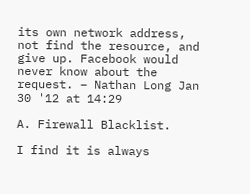its own network address, not find the resource, and give up. Facebook would never know about the request. – Nathan Long Jan 30 '12 at 14:29

A. Firewall Blacklist.

I find it is always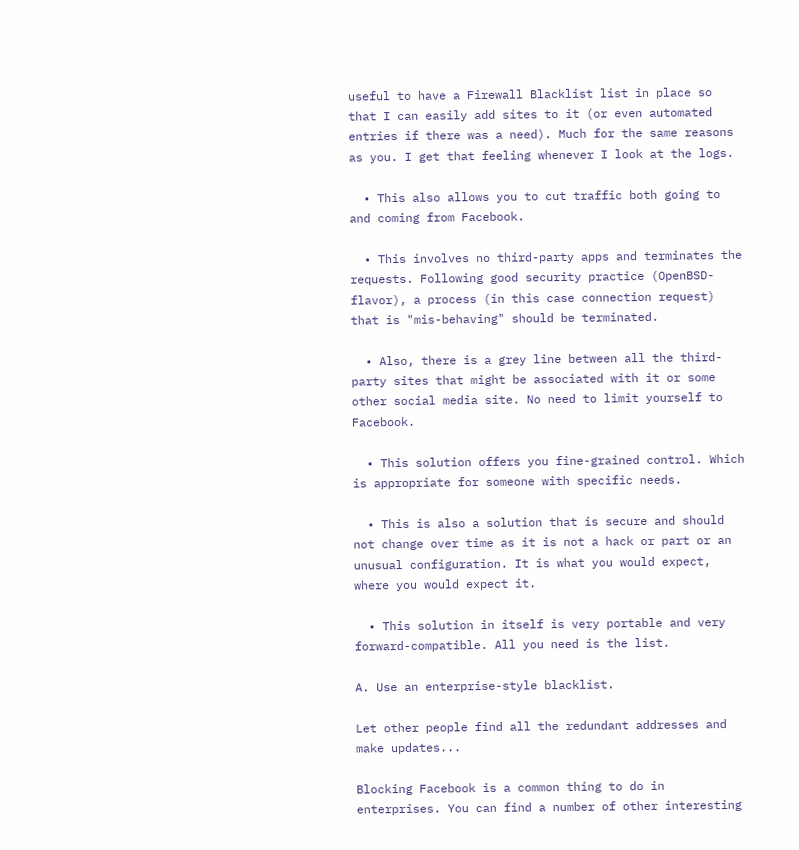useful to have a Firewall Blacklist list in place so that I can easily add sites to it (or even automated entries if there was a need). Much for the same reasons as you. I get that feeling whenever I look at the logs.

  • This also allows you to cut traffic both going to and coming from Facebook.

  • This involves no third-party apps and terminates the requests. Following good security practice (OpenBSD-flavor), a process (in this case connection request) that is "mis-behaving" should be terminated.

  • Also, there is a grey line between all the third-party sites that might be associated with it or some other social media site. No need to limit yourself to Facebook.

  • This solution offers you fine-grained control. Which is appropriate for someone with specific needs.

  • This is also a solution that is secure and should not change over time as it is not a hack or part or an unusual configuration. It is what you would expect, where you would expect it.

  • This solution in itself is very portable and very forward-compatible. All you need is the list.

A. Use an enterprise-style blacklist.

Let other people find all the redundant addresses and make updates...

Blocking Facebook is a common thing to do in enterprises. You can find a number of other interesting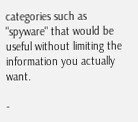categories such as "spyware" that would be useful without limiting the information you actually want.

-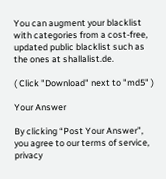You can augment your blacklist with categories from a cost-free, updated public blacklist such as the ones at shallalist.de.

( Click "Download" next to "md5" )

Your Answer

By clicking “Post Your Answer”, you agree to our terms of service, privacy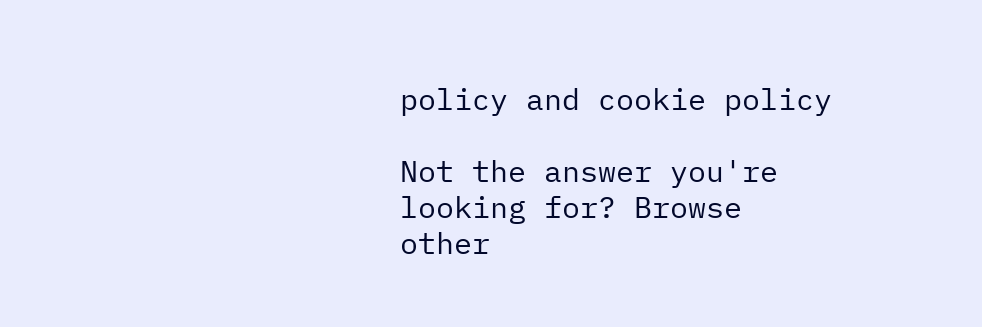policy and cookie policy

Not the answer you're looking for? Browse other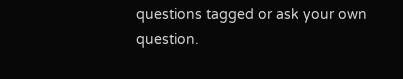questions tagged or ask your own question.